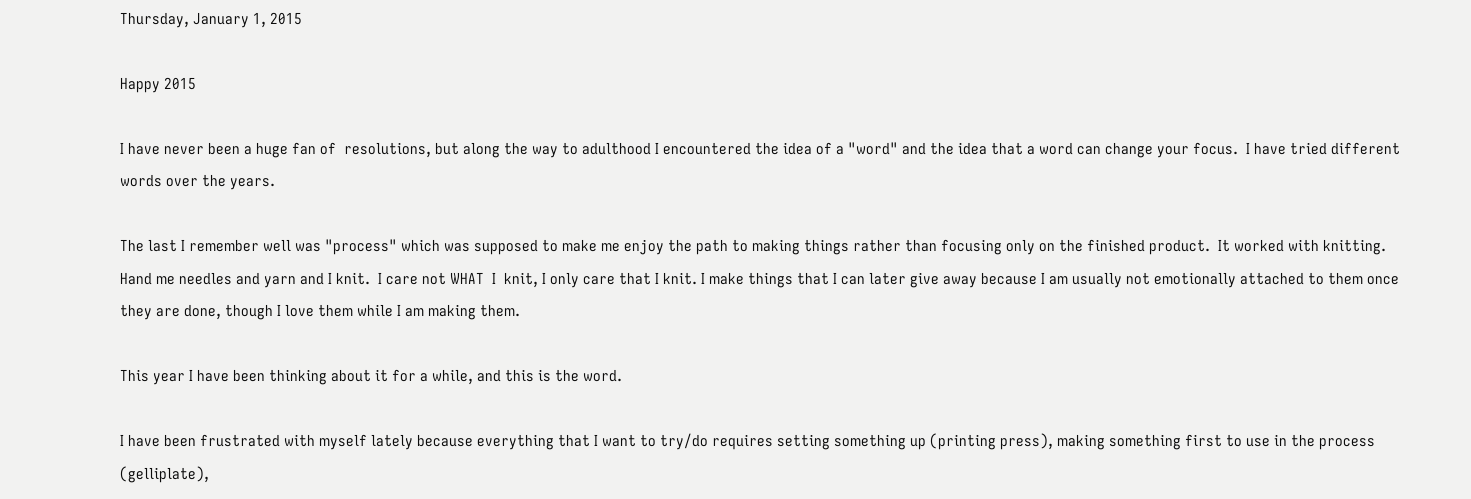Thursday, January 1, 2015

Happy 2015

I have never been a huge fan of  resolutions, but along the way to adulthood I encountered the idea of a "word" and the idea that a word can change your focus.  I have tried different words over the years.

The last I remember well was "process" which was supposed to make me enjoy the path to making things rather than focusing only on the finished product.  It worked with knitting.  Hand me needles and yarn and I knit.  I care not WHAT  I  knit, I only care that I knit. I make things that I can later give away because I am usually not emotionally attached to them once they are done, though I love them while I am making them.

This year I have been thinking about it for a while, and this is the word.

I have been frustrated with myself lately because everything that I want to try/do requires setting something up (printing press), making something first to use in the process (gelliplate),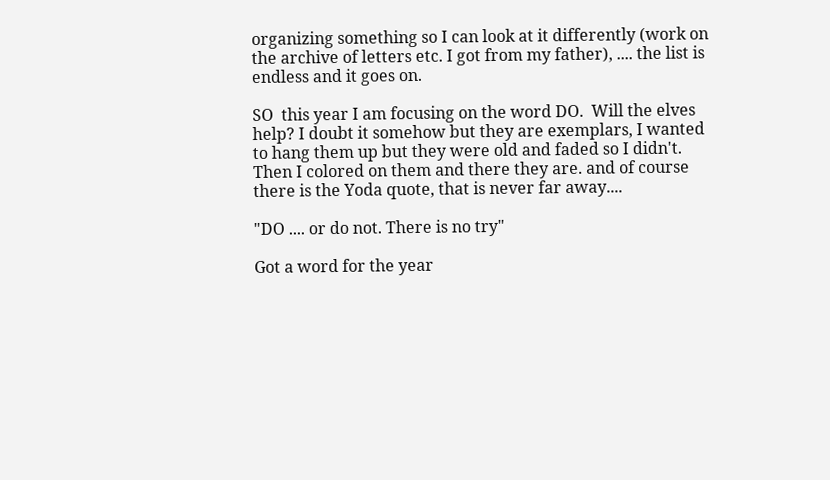organizing something so I can look at it differently (work on the archive of letters etc. I got from my father), .... the list is endless and it goes on.

SO  this year I am focusing on the word DO.  Will the elves help? I doubt it somehow but they are exemplars, I wanted to hang them up but they were old and faded so I didn't.  Then I colored on them and there they are. and of course there is the Yoda quote, that is never far away....

"DO .... or do not. There is no try"

Got a word for the year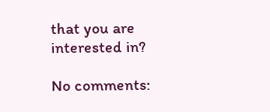that you are interested in?

No comments: